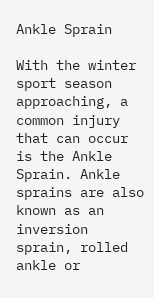Ankle Sprain

With the winter sport season approaching, a common injury that can occur is the Ankle Sprain. Ankle sprains are also known as an inversion sprain, rolled ankle or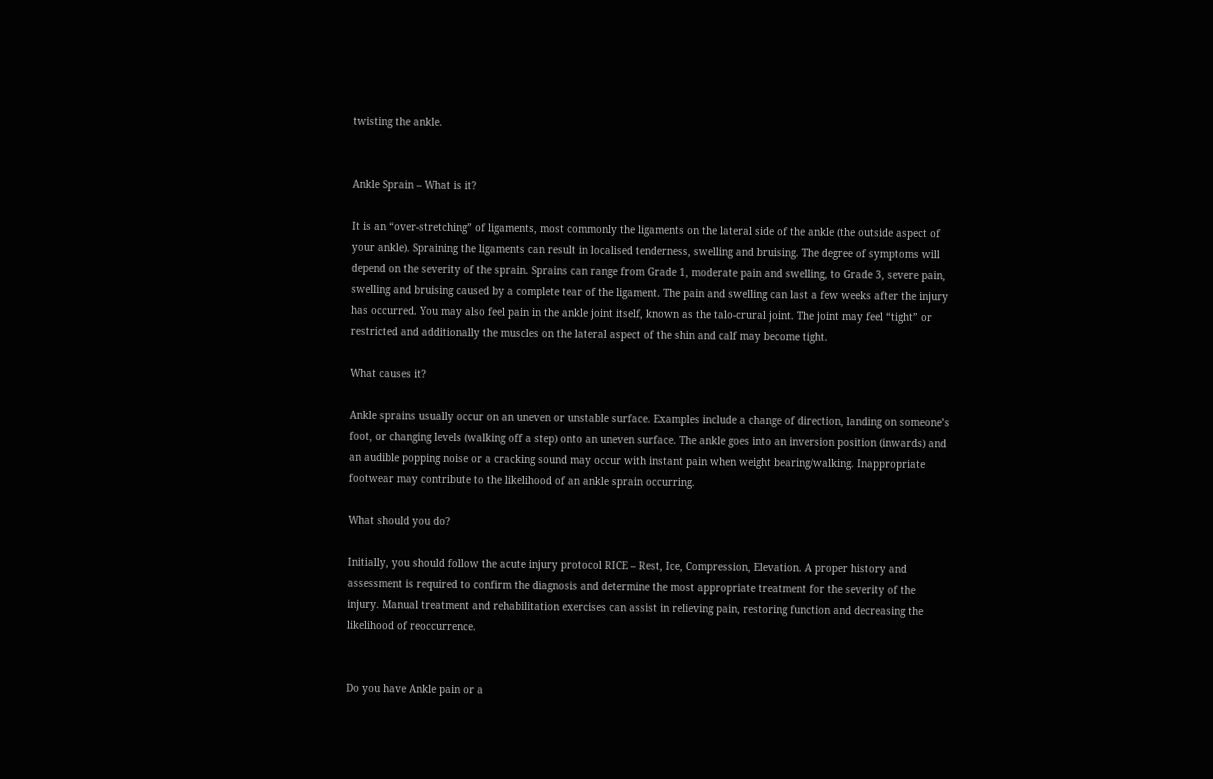twisting the ankle.


Ankle Sprain – What is it?

It is an “over-stretching” of ligaments, most commonly the ligaments on the lateral side of the ankle (the outside aspect of your ankle). Spraining the ligaments can result in localised tenderness, swelling and bruising. The degree of symptoms will depend on the severity of the sprain. Sprains can range from Grade 1, moderate pain and swelling, to Grade 3, severe pain, swelling and bruising caused by a complete tear of the ligament. The pain and swelling can last a few weeks after the injury has occurred. You may also feel pain in the ankle joint itself, known as the talo-crural joint. The joint may feel “tight” or restricted and additionally the muscles on the lateral aspect of the shin and calf may become tight.

What causes it?

Ankle sprains usually occur on an uneven or unstable surface. Examples include a change of direction, landing on someone’s foot, or changing levels (walking off a step) onto an uneven surface. The ankle goes into an inversion position (inwards) and an audible popping noise or a cracking sound may occur with instant pain when weight bearing/walking. Inappropriate footwear may contribute to the likelihood of an ankle sprain occurring.

What should you do?

Initially, you should follow the acute injury protocol RICE – Rest, Ice, Compression, Elevation. A proper history and assessment is required to confirm the diagnosis and determine the most appropriate treatment for the severity of the injury. Manual treatment and rehabilitation exercises can assist in relieving pain, restoring function and decreasing the likelihood of reoccurrence.


Do you have Ankle pain or a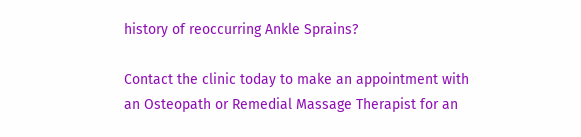history of reoccurring Ankle Sprains?

Contact the clinic today to make an appointment with an Osteopath or Remedial Massage Therapist for an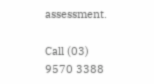assessment.

Call (03) 9570 3388